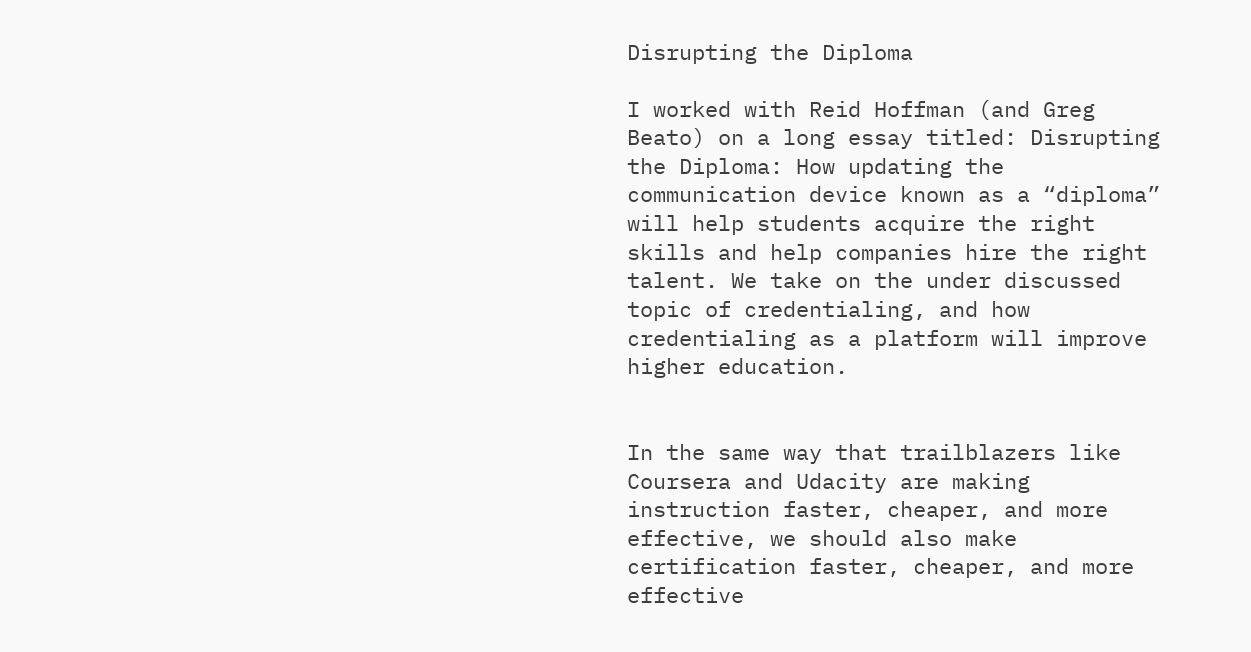Disrupting the Diploma

I worked with Reid Hoffman (and Greg Beato) on a long essay titled: Disrupting the Diploma: How updating the communication device known as a “diploma” will help students acquire the right skills and help companies hire the right talent. We take on the under discussed topic of credentialing, and how credentialing as a platform will improve higher education.


In the same way that trailblazers like Coursera and Udacity are making instruction faster, cheaper, and more effective, we should also make certification faster, cheaper, and more effective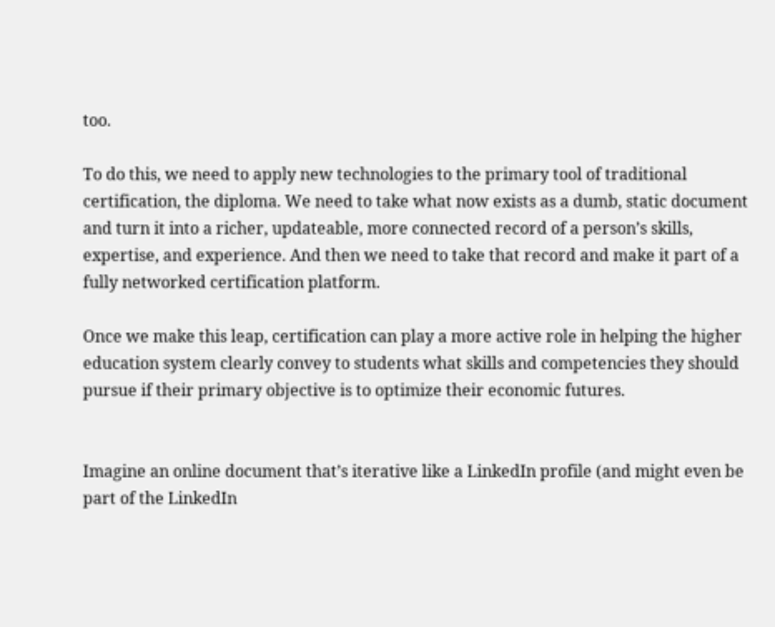too.

To do this, we need to apply new technologies to the primary tool of traditional certification, the diploma. We need to take what now exists as a dumb, static document and turn it into a richer, updateable, more connected record of a person’s skills, expertise, and experience. And then we need to take that record and make it part of a fully networked certification platform.

Once we make this leap, certification can play a more active role in helping the higher education system clearly convey to students what skills and competencies they should pursue if their primary objective is to optimize their economic futures.


Imagine an online document that’s iterative like a LinkedIn profile (and might even be part of the LinkedIn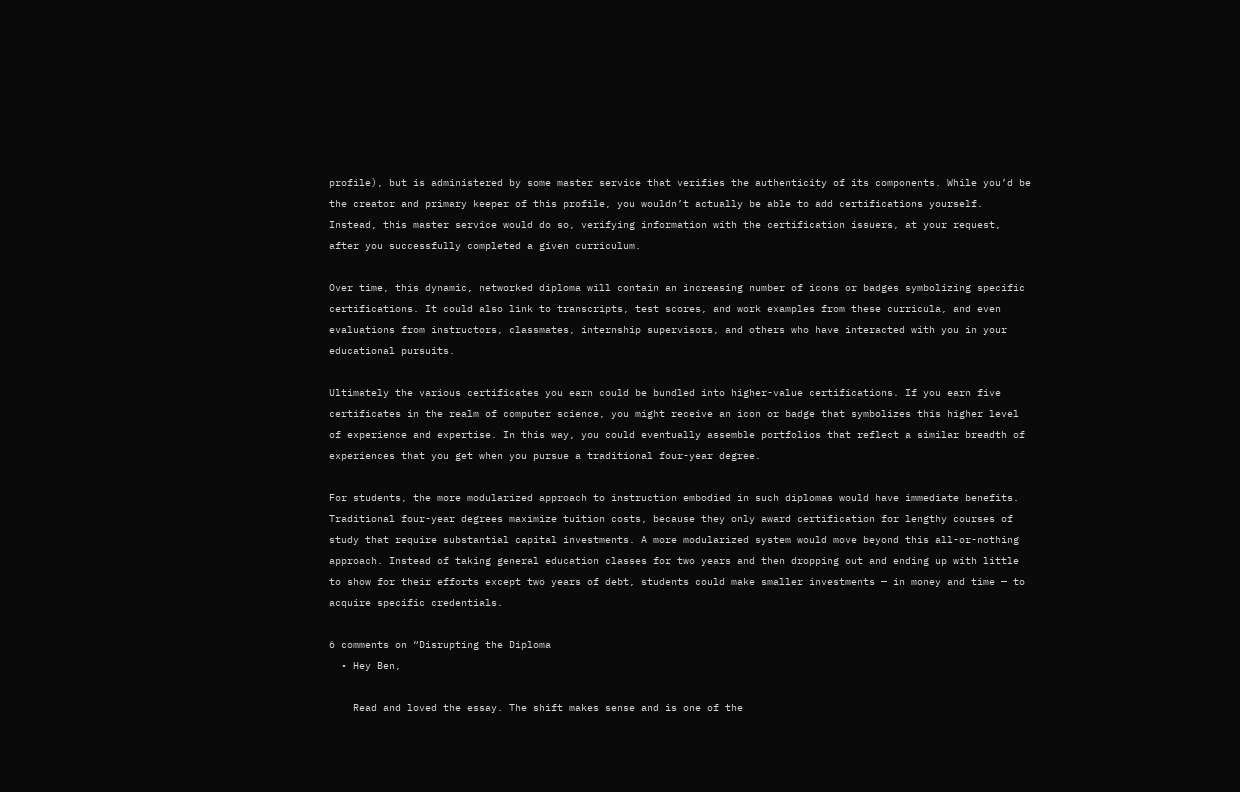profile), but is administered by some master service that verifies the authenticity of its components. While you’d be the creator and primary keeper of this profile, you wouldn’t actually be able to add certifications yourself. Instead, this master service would do so, verifying information with the certification issuers, at your request, after you successfully completed a given curriculum.

Over time, this dynamic, networked diploma will contain an increasing number of icons or badges symbolizing specific certifications. It could also link to transcripts, test scores, and work examples from these curricula, and even evaluations from instructors, classmates, internship supervisors, and others who have interacted with you in your educational pursuits.

Ultimately the various certificates you earn could be bundled into higher-value certifications. If you earn five certificates in the realm of computer science, you might receive an icon or badge that symbolizes this higher level of experience and expertise. In this way, you could eventually assemble portfolios that reflect a similar breadth of experiences that you get when you pursue a traditional four-year degree.

For students, the more modularized approach to instruction embodied in such diplomas would have immediate benefits. Traditional four-year degrees maximize tuition costs, because they only award certification for lengthy courses of study that require substantial capital investments. A more modularized system would move beyond this all-or-nothing approach. Instead of taking general education classes for two years and then dropping out and ending up with little to show for their efforts except two years of debt, students could make smaller investments — in money and time — to acquire specific credentials.

6 comments on “Disrupting the Diploma
  • Hey Ben,

    Read and loved the essay. The shift makes sense and is one of the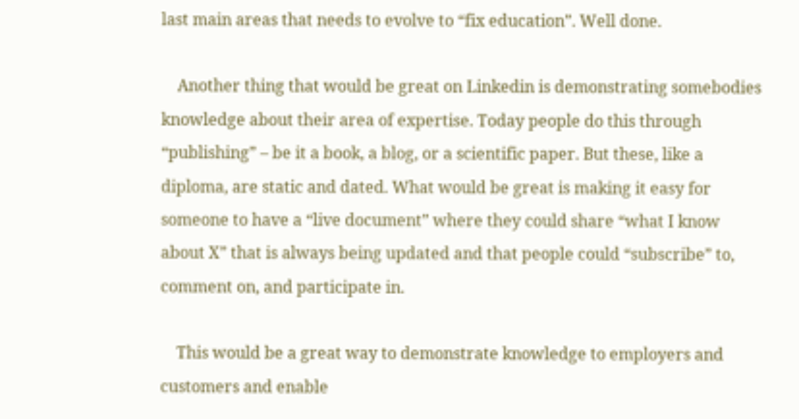last main areas that needs to evolve to “fix education”. Well done.

    Another thing that would be great on Linkedin is demonstrating somebodies knowledge about their area of expertise. Today people do this through “publishing” – be it a book, a blog, or a scientific paper. But these, like a diploma, are static and dated. What would be great is making it easy for someone to have a “live document” where they could share “what I know about X” that is always being updated and that people could “subscribe” to, comment on, and participate in.

    This would be a great way to demonstrate knowledge to employers and customers and enable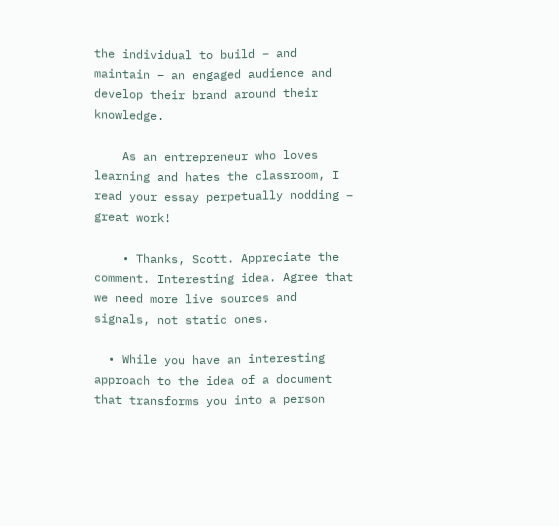the individual to build – and maintain – an engaged audience and develop their brand around their knowledge.

    As an entrepreneur who loves learning and hates the classroom, I read your essay perpetually nodding – great work!

    • Thanks, Scott. Appreciate the comment. Interesting idea. Agree that we need more live sources and signals, not static ones.

  • While you have an interesting approach to the idea of a document that transforms you into a person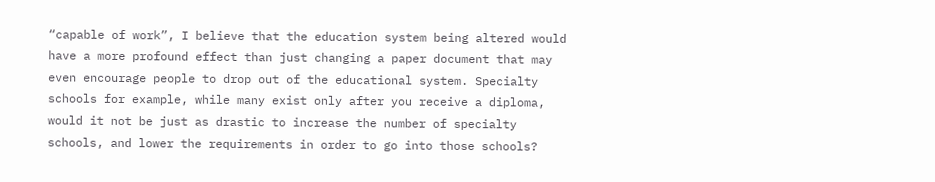“capable of work”, I believe that the education system being altered would have a more profound effect than just changing a paper document that may even encourage people to drop out of the educational system. Specialty schools for example, while many exist only after you receive a diploma, would it not be just as drastic to increase the number of specialty schools, and lower the requirements in order to go into those schools?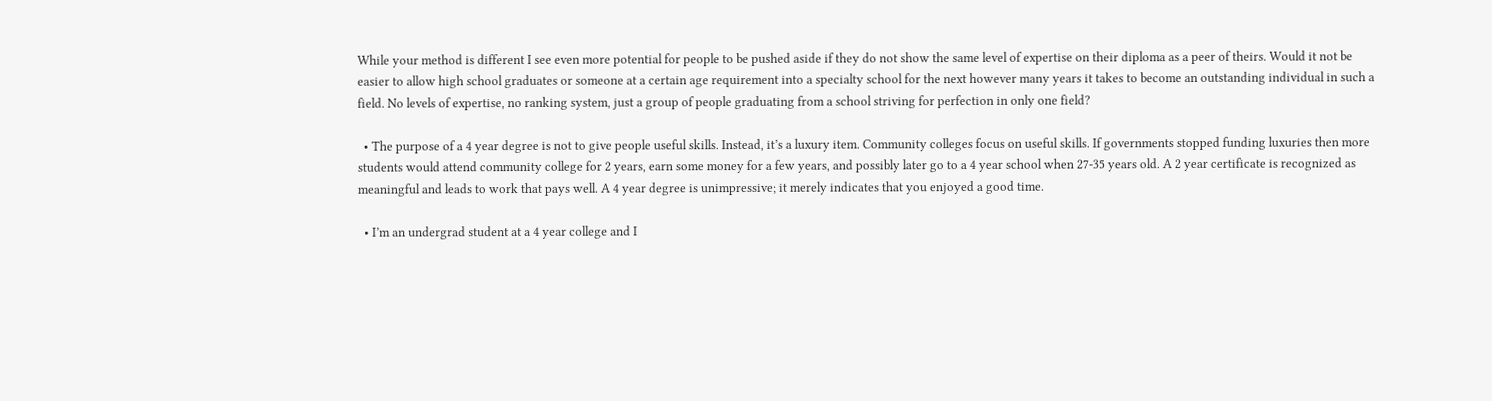While your method is different I see even more potential for people to be pushed aside if they do not show the same level of expertise on their diploma as a peer of theirs. Would it not be easier to allow high school graduates or someone at a certain age requirement into a specialty school for the next however many years it takes to become an outstanding individual in such a field. No levels of expertise, no ranking system, just a group of people graduating from a school striving for perfection in only one field?

  • The purpose of a 4 year degree is not to give people useful skills. Instead, it’s a luxury item. Community colleges focus on useful skills. If governments stopped funding luxuries then more students would attend community college for 2 years, earn some money for a few years, and possibly later go to a 4 year school when 27-35 years old. A 2 year certificate is recognized as meaningful and leads to work that pays well. A 4 year degree is unimpressive; it merely indicates that you enjoyed a good time.

  • I’m an undergrad student at a 4 year college and I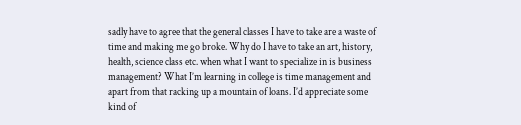sadly have to agree that the general classes I have to take are a waste of time and making me go broke. Why do I have to take an art, history, health, science class etc. when what I want to specialize in is business management? What I’m learning in college is time management and apart from that racking up a mountain of loans. I’d appreciate some kind of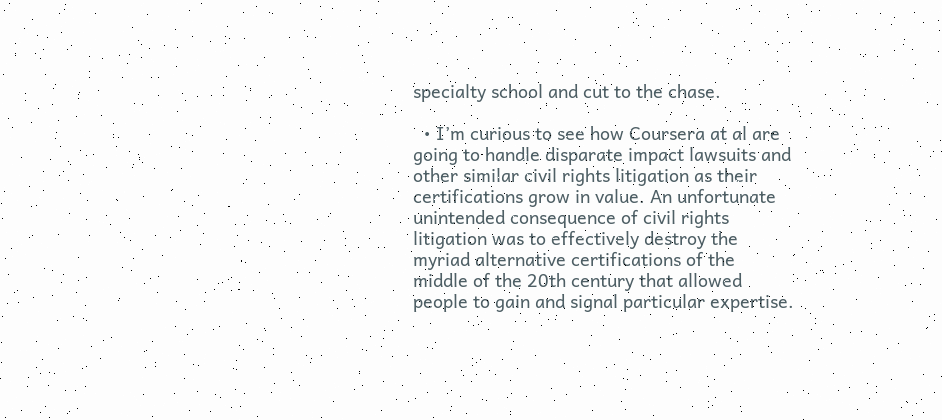specialty school and cut to the chase.

  • I’m curious to see how Coursera at al are going to handle disparate impact lawsuits and other similar civil rights litigation as their certifications grow in value. An unfortunate unintended consequence of civil rights litigation was to effectively destroy the myriad alternative certifications of the middle of the 20th century that allowed people to gain and signal particular expertise.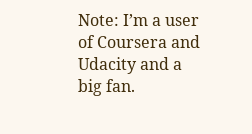Note: I’m a user of Coursera and Udacity and a big fan.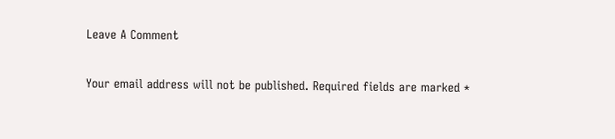Leave A Comment

Your email address will not be published. Required fields are marked *